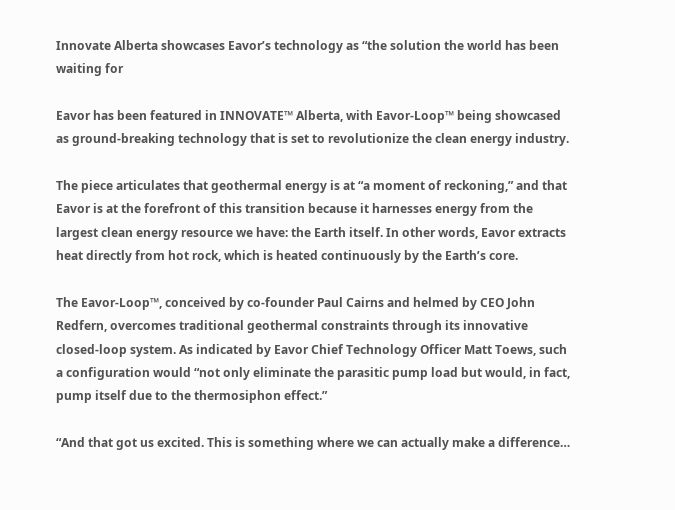Innovate Alberta showcases Eavor’s technology as “the solution the world has been waiting for

Eavor has been featured in INNOVATE™ Alberta, with Eavor-Loop™ being showcased as ground-breaking technology that is set to revolutionize the clean energy industry.

The piece articulates that geothermal energy is at “a moment of reckoning,” and that Eavor is at the forefront of this transition because it harnesses energy from the largest clean energy resource we have: the Earth itself. In other words, Eavor extracts heat directly from hot rock, which is heated continuously by the Earth’s core.

The Eavor-Loop™, conceived by co-founder Paul Cairns and helmed by CEO John Redfern, overcomes traditional geothermal constraints through its innovative closed-loop system. As indicated by Eavor Chief Technology Officer Matt Toews, such a configuration would “not only eliminate the parasitic pump load but would, in fact, pump itself due to the thermosiphon effect.”

“And that got us excited. This is something where we can actually make a difference…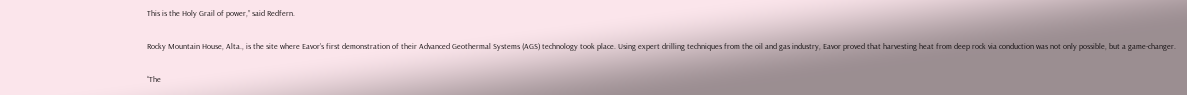This is the Holy Grail of power,” said Redfern.

Rocky Mountain House, Alta., is the site where Eavor’s first demonstration of their Advanced Geothermal Systems (AGS) technology took place. Using expert drilling techniques from the oil and gas industry, Eavor proved that harvesting heat from deep rock via conduction was not only possible, but a game-changer.

“The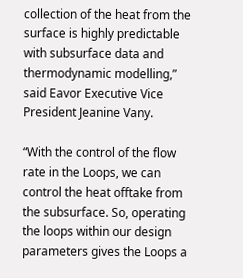collection of the heat from the surface is highly predictable with subsurface data and thermodynamic modelling,” said Eavor Executive Vice President Jeanine Vany.

“With the control of the flow rate in the Loops, we can control the heat offtake from the subsurface. So, operating the loops within our design parameters gives the Loops a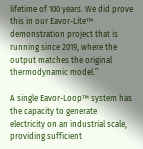lifetime of 100 years. We did prove this in our Eavor-Lite™ demonstration project that is running since 2019, where the output matches the original thermodynamic model.”

A single Eavor-Loop™ system has the capacity to generate electricity on an industrial scale, providing sufficient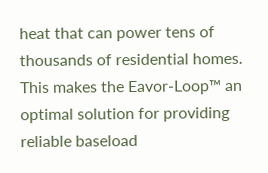heat that can power tens of thousands of residential homes. This makes the Eavor-Loop™ an optimal solution for providing reliable baseload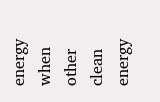energy when other clean energy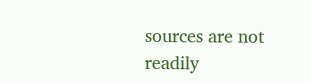sources are not readily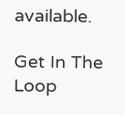available.

Get In The Loop